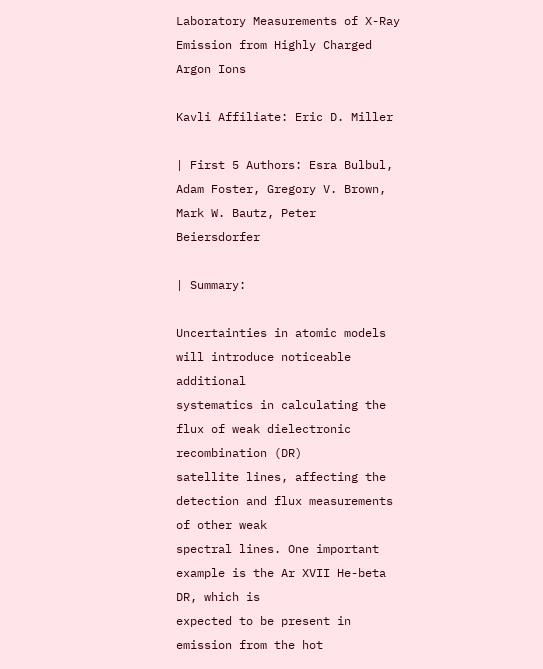Laboratory Measurements of X-Ray Emission from Highly Charged Argon Ions

Kavli Affiliate: Eric D. Miller

| First 5 Authors: Esra Bulbul, Adam Foster, Gregory V. Brown, Mark W. Bautz, Peter Beiersdorfer

| Summary:

Uncertainties in atomic models will introduce noticeable additional
systematics in calculating the flux of weak dielectronic recombination (DR)
satellite lines, affecting the detection and flux measurements of other weak
spectral lines. One important example is the Ar XVII He-beta DR, which is
expected to be present in emission from the hot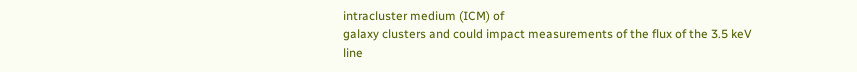intracluster medium (ICM) of
galaxy clusters and could impact measurements of the flux of the 3.5 keV line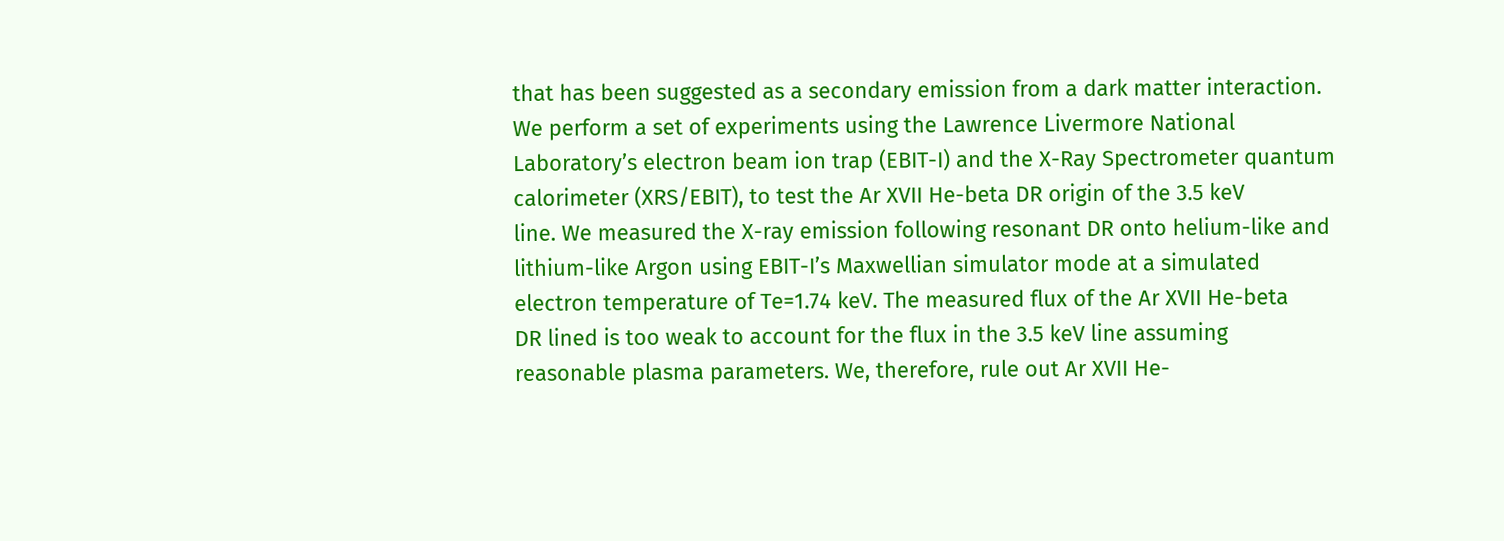that has been suggested as a secondary emission from a dark matter interaction.
We perform a set of experiments using the Lawrence Livermore National
Laboratory’s electron beam ion trap (EBIT-I) and the X-Ray Spectrometer quantum
calorimeter (XRS/EBIT), to test the Ar XVII He-beta DR origin of the 3.5 keV
line. We measured the X-ray emission following resonant DR onto helium-like and
lithium-like Argon using EBIT-I’s Maxwellian simulator mode at a simulated
electron temperature of Te=1.74 keV. The measured flux of the Ar XVII He-beta
DR lined is too weak to account for the flux in the 3.5 keV line assuming
reasonable plasma parameters. We, therefore, rule out Ar XVII He-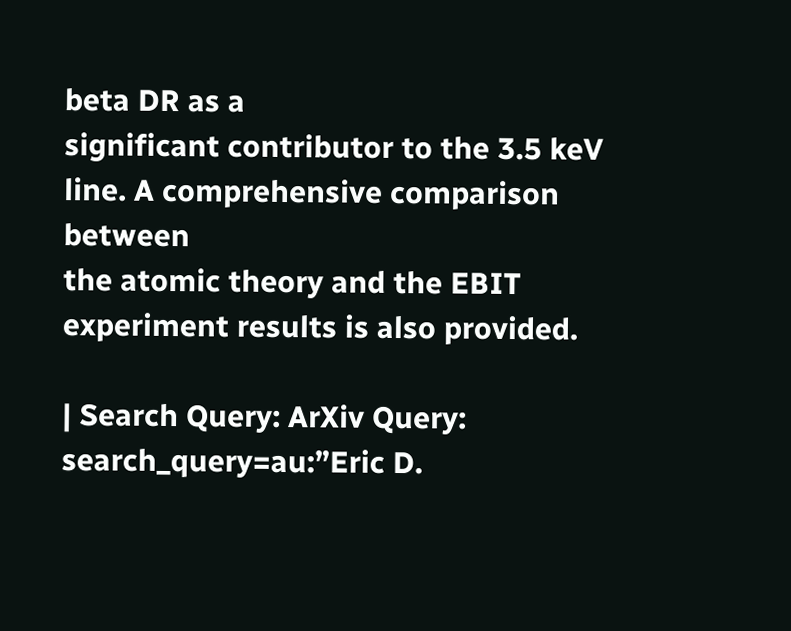beta DR as a
significant contributor to the 3.5 keV line. A comprehensive comparison between
the atomic theory and the EBIT experiment results is also provided.

| Search Query: ArXiv Query: search_query=au:”Eric D.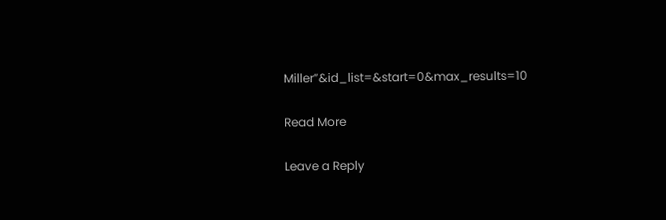Miller”&id_list=&start=0&max_results=10

Read More

Leave a Reply